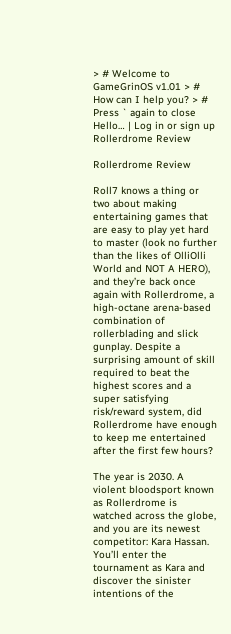> # Welcome to GameGrinOS v1.01 > # How can I help you? > # Press ` again to close
Hello… | Log in or sign up
Rollerdrome Review

Rollerdrome Review

Roll7 knows a thing or two about making entertaining games that are easy to play yet hard to master (look no further than the likes of OlliOlli World and NOT A HERO), and they’re back once again with Rollerdrome, a high-octane arena-based combination of rollerblading and slick gunplay. Despite a surprising amount of skill required to beat the highest scores and a super satisfying risk/reward system, did Rollerdrome have enough to keep me entertained after the first few hours?

The year is 2030. A violent bloodsport known as Rollerdrome is watched across the globe, and you are its newest competitor: Kara Hassan. You’ll enter the tournament as Kara and discover the sinister intentions of the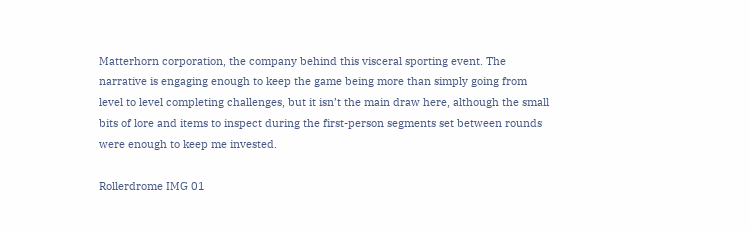Matterhorn corporation, the company behind this visceral sporting event. The narrative is engaging enough to keep the game being more than simply going from level to level completing challenges, but it isn’t the main draw here, although the small bits of lore and items to inspect during the first-person segments set between rounds were enough to keep me invested.

Rollerdrome IMG 01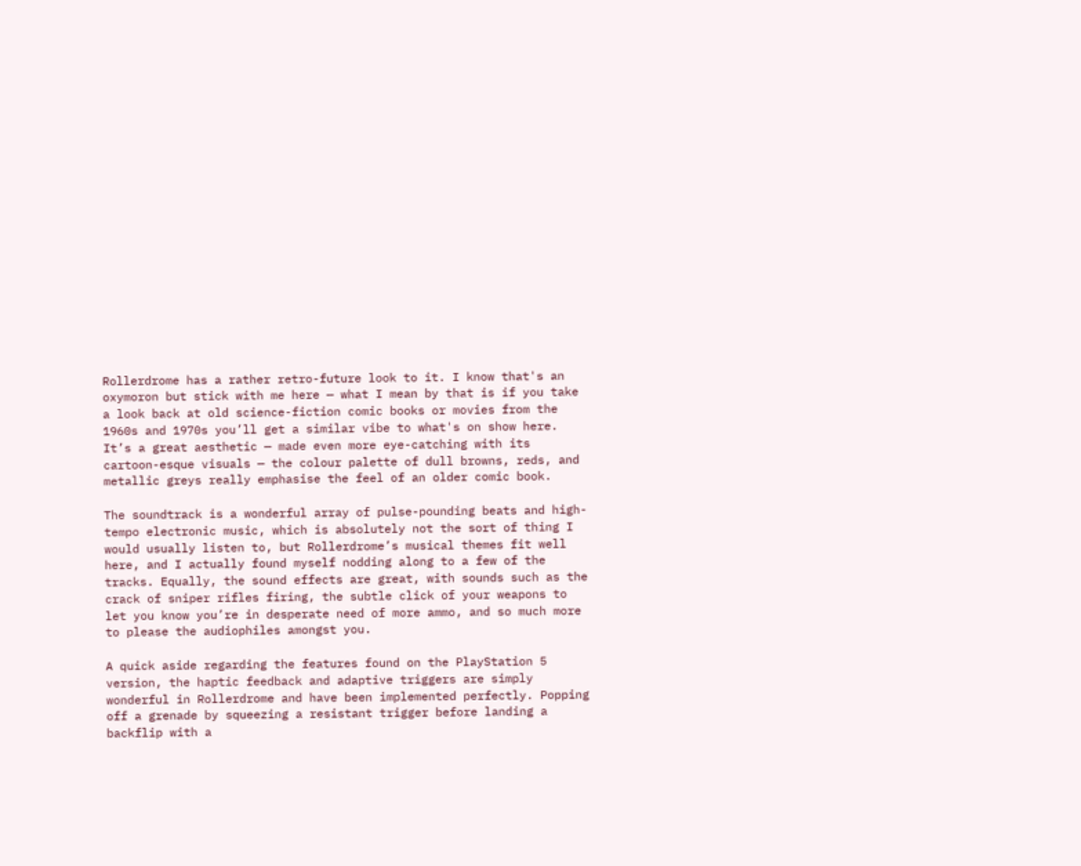Rollerdrome has a rather retro-future look to it. I know that's an oxymoron but stick with me here — what I mean by that is if you take a look back at old science-fiction comic books or movies from the 1960s and 1970s you’ll get a similar vibe to what's on show here. It’s a great aesthetic — made even more eye-catching with its cartoon-esque visuals — the colour palette of dull browns, reds, and metallic greys really emphasise the feel of an older comic book.

The soundtrack is a wonderful array of pulse-pounding beats and high-tempo electronic music, which is absolutely not the sort of thing I would usually listen to, but Rollerdrome’s musical themes fit well here, and I actually found myself nodding along to a few of the tracks. Equally, the sound effects are great, with sounds such as the crack of sniper rifles firing, the subtle click of your weapons to let you know you’re in desperate need of more ammo, and so much more to please the audiophiles amongst you.

A quick aside regarding the features found on the PlayStation 5 version, the haptic feedback and adaptive triggers are simply wonderful in Rollerdrome and have been implemented perfectly. Popping off a grenade by squeezing a resistant trigger before landing a backflip with a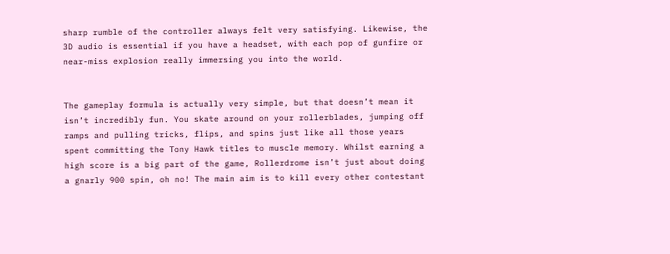sharp rumble of the controller always felt very satisfying. Likewise, the 3D audio is essential if you have a headset, with each pop of gunfire or near-miss explosion really immersing you into the world.


The gameplay formula is actually very simple, but that doesn’t mean it isn’t incredibly fun. You skate around on your rollerblades, jumping off ramps and pulling tricks, flips, and spins just like all those years spent committing the Tony Hawk titles to muscle memory. Whilst earning a high score is a big part of the game, Rollerdrome isn’t just about doing a gnarly 900 spin, oh no! The main aim is to kill every other contestant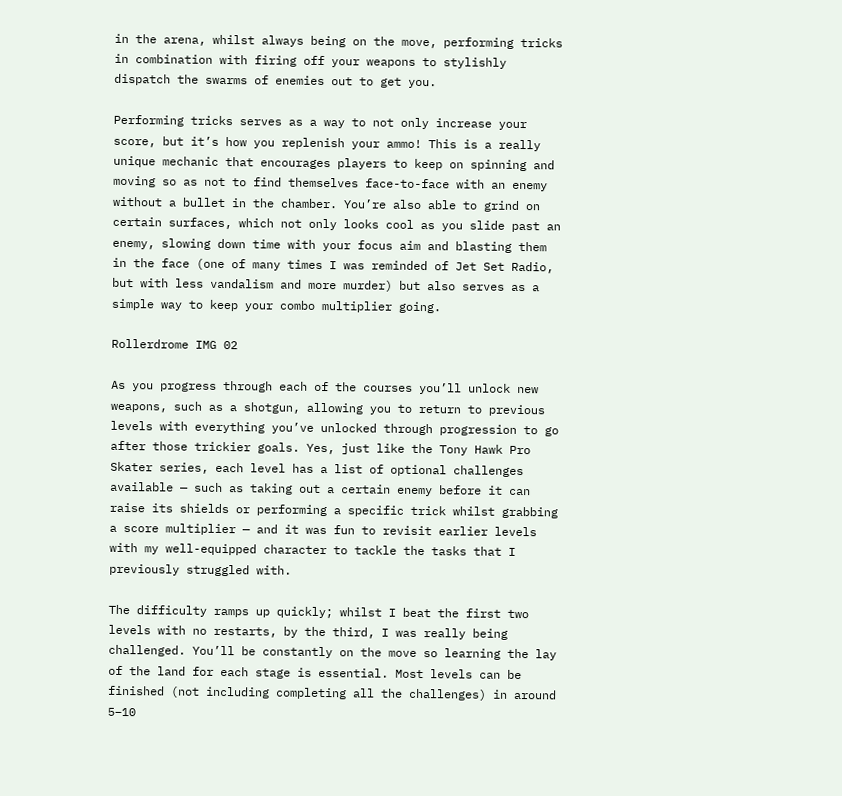in the arena, whilst always being on the move, performing tricks in combination with firing off your weapons to stylishly dispatch the swarms of enemies out to get you.

Performing tricks serves as a way to not only increase your score, but it’s how you replenish your ammo! This is a really unique mechanic that encourages players to keep on spinning and moving so as not to find themselves face-to-face with an enemy without a bullet in the chamber. You’re also able to grind on certain surfaces, which not only looks cool as you slide past an enemy, slowing down time with your focus aim and blasting them in the face (one of many times I was reminded of Jet Set Radio, but with less vandalism and more murder) but also serves as a simple way to keep your combo multiplier going.

Rollerdrome IMG 02

As you progress through each of the courses you’ll unlock new weapons, such as a shotgun, allowing you to return to previous levels with everything you’ve unlocked through progression to go after those trickier goals. Yes, just like the Tony Hawk Pro Skater series, each level has a list of optional challenges available — such as taking out a certain enemy before it can raise its shields or performing a specific trick whilst grabbing a score multiplier — and it was fun to revisit earlier levels with my well-equipped character to tackle the tasks that I previously struggled with.

The difficulty ramps up quickly; whilst I beat the first two levels with no restarts, by the third, I was really being challenged. You’ll be constantly on the move so learning the lay of the land for each stage is essential. Most levels can be finished (not including completing all the challenges) in around 5–10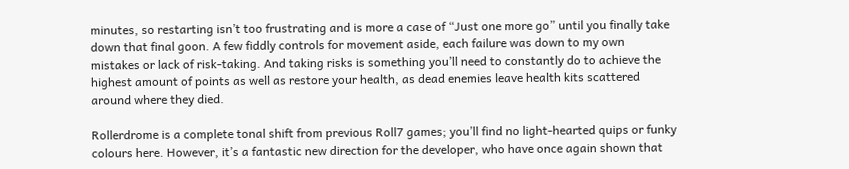minutes, so restarting isn’t too frustrating and is more a case of “Just one more go” until you finally take down that final goon. A few fiddly controls for movement aside, each failure was down to my own mistakes or lack of risk-taking. And taking risks is something you’ll need to constantly do to achieve the highest amount of points as well as restore your health, as dead enemies leave health kits scattered around where they died.

Rollerdrome is a complete tonal shift from previous Roll7 games; you’ll find no light-hearted quips or funky colours here. However, it’s a fantastic new direction for the developer, who have once again shown that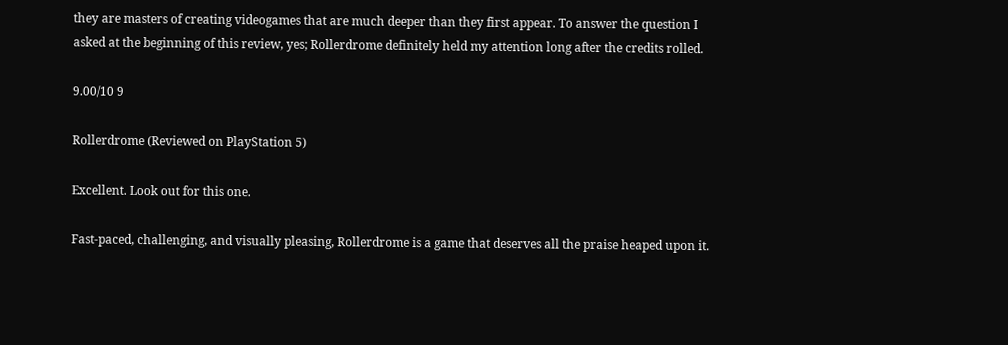they are masters of creating videogames that are much deeper than they first appear. To answer the question I asked at the beginning of this review, yes; Rollerdrome definitely held my attention long after the credits rolled.

9.00/10 9

Rollerdrome (Reviewed on PlayStation 5)

Excellent. Look out for this one.

Fast-paced, challenging, and visually pleasing, Rollerdrome is a game that deserves all the praise heaped upon it.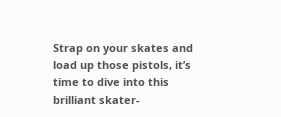Strap on your skates and load up those pistols, it’s time to dive into this brilliant skater-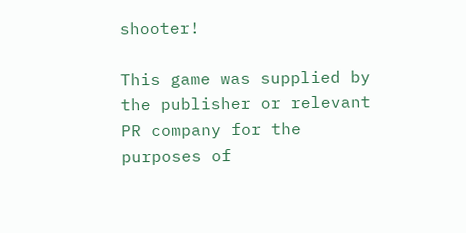shooter!

This game was supplied by the publisher or relevant PR company for the purposes of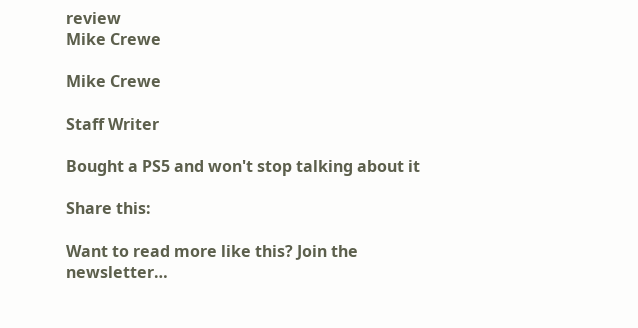review
Mike Crewe

Mike Crewe

Staff Writer

Bought a PS5 and won't stop talking about it

Share this:

Want to read more like this? Join the newsletter…